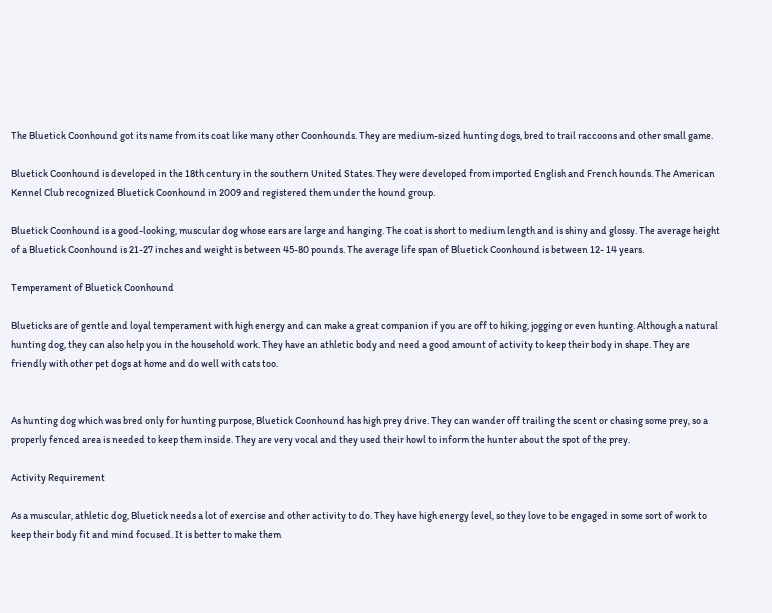The Bluetick Coonhound got its name from its coat like many other Coonhounds. They are medium-sized hunting dogs, bred to trail raccoons and other small game.

Bluetick Coonhound is developed in the 18th century in the southern United States. They were developed from imported English and French hounds. The American Kennel Club recognized Bluetick Coonhound in 2009 and registered them under the hound group.

Bluetick Coonhound is a good-looking, muscular dog whose ears are large and hanging. The coat is short to medium length and is shiny and glossy. The average height of a Bluetick Coonhound is 21-27 inches and weight is between 45-80 pounds. The average life span of Bluetick Coonhound is between 12- 14 years.

Temperament of Bluetick Coonhound

Blueticks are of gentle and loyal temperament with high energy and can make a great companion if you are off to hiking, jogging or even hunting. Although a natural hunting dog, they can also help you in the household work. They have an athletic body and need a good amount of activity to keep their body in shape. They are friendly with other pet dogs at home and do well with cats too.


As hunting dog which was bred only for hunting purpose, Bluetick Coonhound has high prey drive. They can wander off trailing the scent or chasing some prey, so a properly fenced area is needed to keep them inside. They are very vocal and they used their howl to inform the hunter about the spot of the prey.

Activity Requirement

As a muscular, athletic dog, Bluetick needs a lot of exercise and other activity to do. They have high energy level, so they love to be engaged in some sort of work to keep their body fit and mind focused. It is better to make them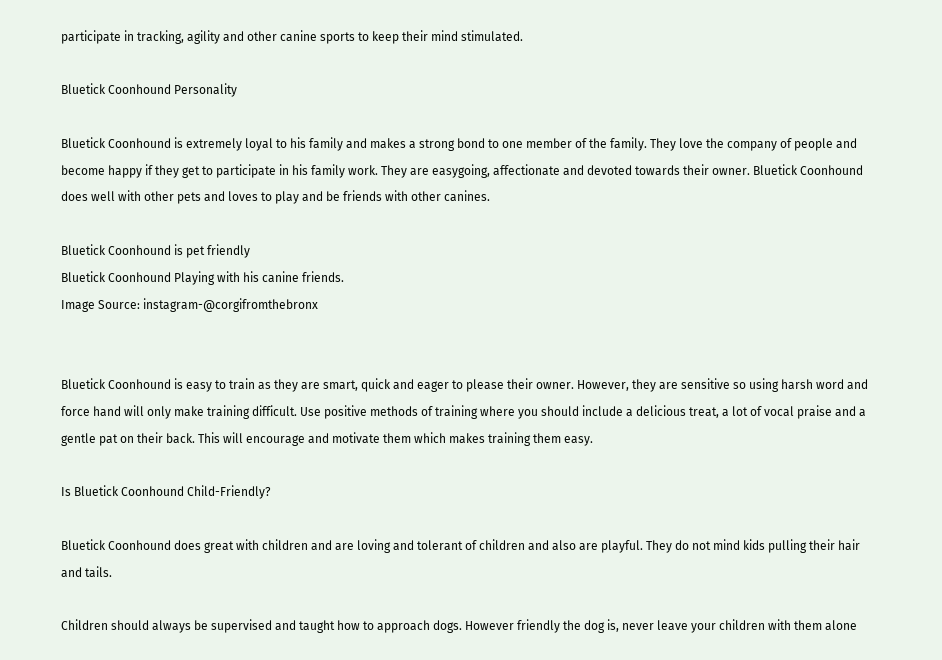participate in tracking, agility and other canine sports to keep their mind stimulated.

Bluetick Coonhound Personality

Bluetick Coonhound is extremely loyal to his family and makes a strong bond to one member of the family. They love the company of people and become happy if they get to participate in his family work. They are easygoing, affectionate and devoted towards their owner. Bluetick Coonhound does well with other pets and loves to play and be friends with other canines.

Bluetick Coonhound is pet friendly
Bluetick Coonhound Playing with his canine friends.
Image Source: instagram-@corgifromthebronx


Bluetick Coonhound is easy to train as they are smart, quick and eager to please their owner. However, they are sensitive so using harsh word and force hand will only make training difficult. Use positive methods of training where you should include a delicious treat, a lot of vocal praise and a gentle pat on their back. This will encourage and motivate them which makes training them easy.

Is Bluetick Coonhound Child-Friendly?

Bluetick Coonhound does great with children and are loving and tolerant of children and also are playful. They do not mind kids pulling their hair and tails.

Children should always be supervised and taught how to approach dogs. However friendly the dog is, never leave your children with them alone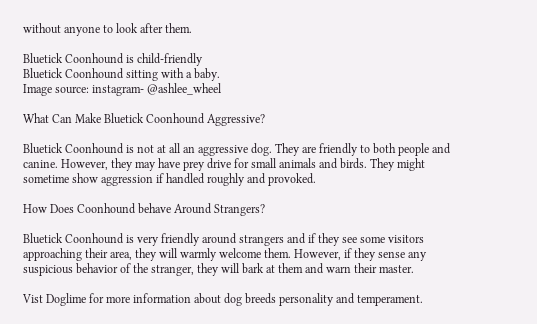without anyone to look after them.

Bluetick Coonhound is child-friendly
Bluetick Coonhound sitting with a baby.
Image source: instagram- @ashlee_wheel

What Can Make Bluetick Coonhound Aggressive?

Bluetick Coonhound is not at all an aggressive dog. They are friendly to both people and canine. However, they may have prey drive for small animals and birds. They might sometime show aggression if handled roughly and provoked.

How Does Coonhound behave Around Strangers?

Bluetick Coonhound is very friendly around strangers and if they see some visitors approaching their area, they will warmly welcome them. However, if they sense any suspicious behavior of the stranger, they will bark at them and warn their master.

Vist Doglime for more information about dog breeds personality and temperament.